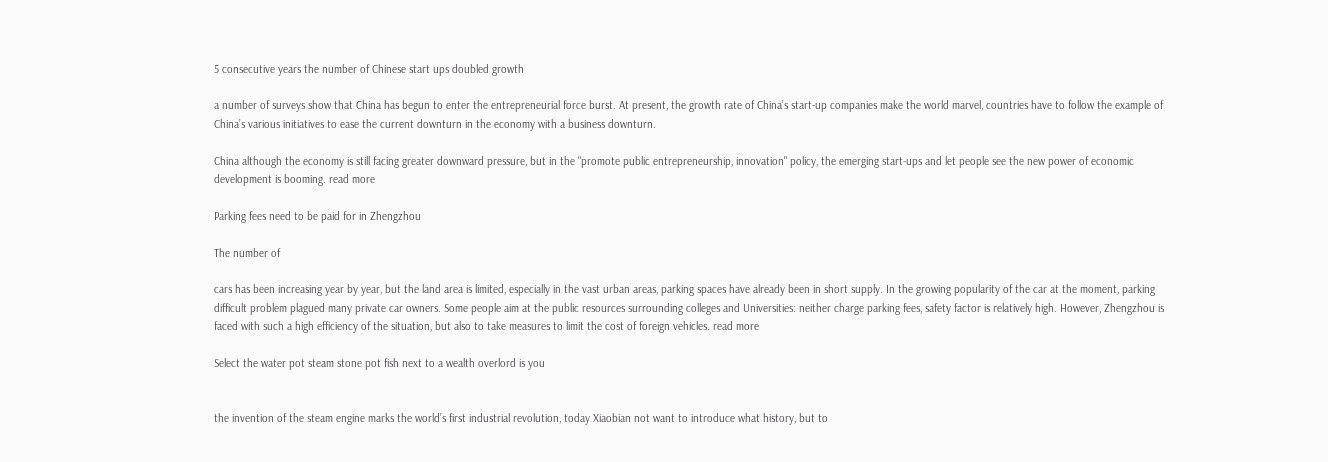5 consecutive years the number of Chinese start ups doubled growth

a number of surveys show that China has begun to enter the entrepreneurial force burst. At present, the growth rate of China’s start-up companies make the world marvel, countries have to follow the example of China’s various initiatives to ease the current downturn in the economy with a business downturn.

China although the economy is still facing greater downward pressure, but in the "promote public entrepreneurship, innovation" policy, the emerging start-ups and let people see the new power of economic development is booming. read more

Parking fees need to be paid for in Zhengzhou

The number of

cars has been increasing year by year, but the land area is limited, especially in the vast urban areas, parking spaces have already been in short supply. In the growing popularity of the car at the moment, parking difficult problem plagued many private car owners. Some people aim at the public resources surrounding colleges and Universities: neither charge parking fees, safety factor is relatively high. However, Zhengzhou is faced with such a high efficiency of the situation, but also to take measures to limit the cost of foreign vehicles. read more

Select the water pot steam stone pot fish next to a wealth overlord is you


the invention of the steam engine marks the world’s first industrial revolution, today Xiaobian not want to introduce what history, but to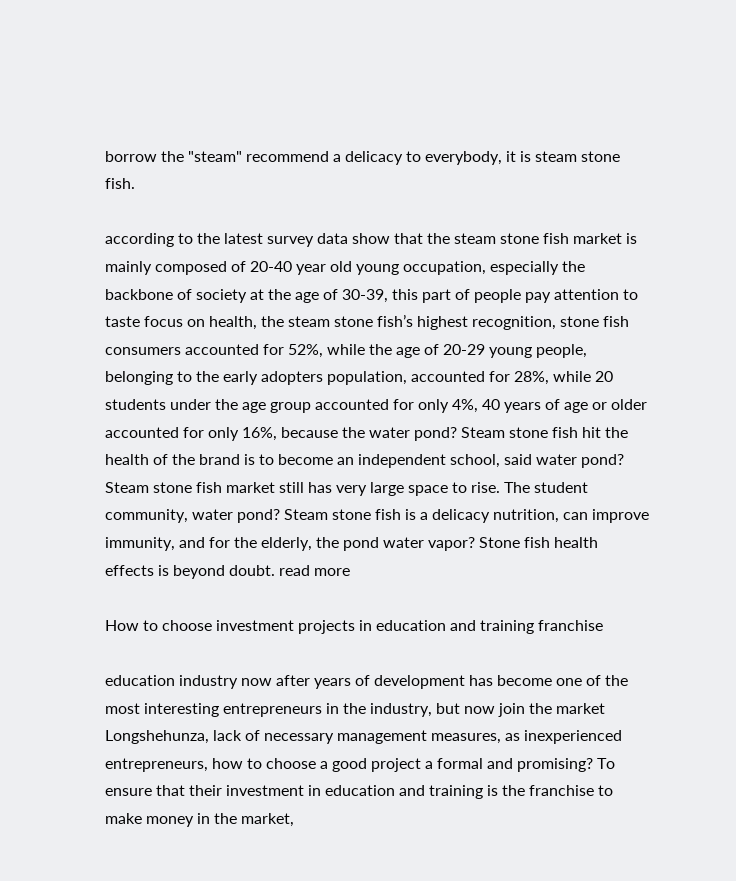borrow the "steam" recommend a delicacy to everybody, it is steam stone fish.

according to the latest survey data show that the steam stone fish market is mainly composed of 20-40 year old young occupation, especially the backbone of society at the age of 30-39, this part of people pay attention to taste focus on health, the steam stone fish’s highest recognition, stone fish consumers accounted for 52%, while the age of 20-29 young people, belonging to the early adopters population, accounted for 28%, while 20 students under the age group accounted for only 4%, 40 years of age or older accounted for only 16%, because the water pond? Steam stone fish hit the health of the brand is to become an independent school, said water pond? Steam stone fish market still has very large space to rise. The student community, water pond? Steam stone fish is a delicacy nutrition, can improve immunity, and for the elderly, the pond water vapor? Stone fish health effects is beyond doubt. read more

How to choose investment projects in education and training franchise

education industry now after years of development has become one of the most interesting entrepreneurs in the industry, but now join the market Longshehunza, lack of necessary management measures, as inexperienced entrepreneurs, how to choose a good project a formal and promising? To ensure that their investment in education and training is the franchise to make money in the market,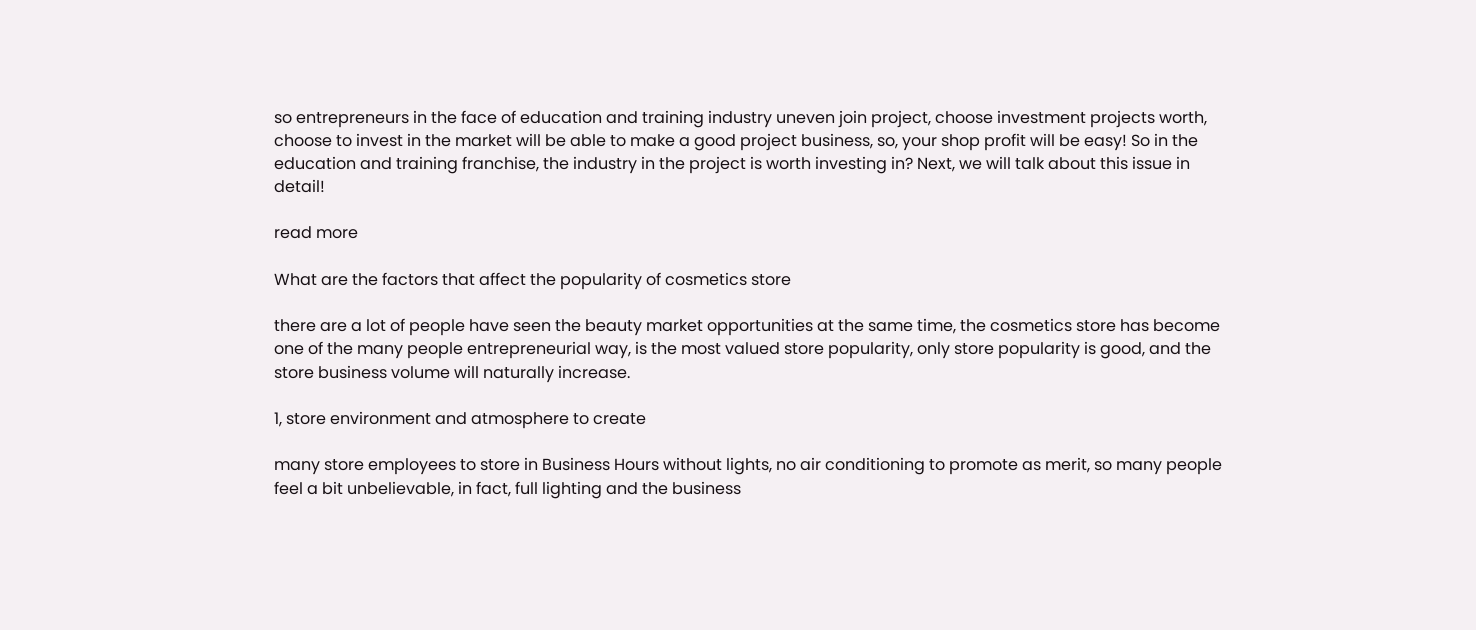so entrepreneurs in the face of education and training industry uneven join project, choose investment projects worth, choose to invest in the market will be able to make a good project business, so, your shop profit will be easy! So in the education and training franchise, the industry in the project is worth investing in? Next, we will talk about this issue in detail!

read more

What are the factors that affect the popularity of cosmetics store

there are a lot of people have seen the beauty market opportunities at the same time, the cosmetics store has become one of the many people entrepreneurial way, is the most valued store popularity, only store popularity is good, and the store business volume will naturally increase.

1, store environment and atmosphere to create

many store employees to store in Business Hours without lights, no air conditioning to promote as merit, so many people feel a bit unbelievable, in fact, full lighting and the business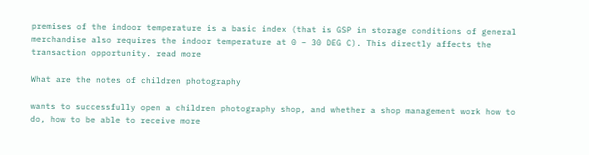premises of the indoor temperature is a basic index (that is GSP in storage conditions of general merchandise also requires the indoor temperature at 0 – 30 DEG C). This directly affects the transaction opportunity. read more

What are the notes of children photography

wants to successfully open a children photography shop, and whether a shop management work how to do, how to be able to receive more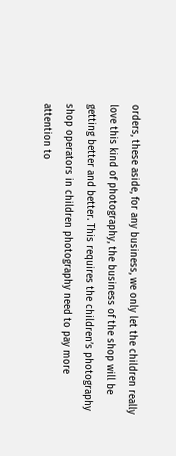orders, these aside, for any business, we only let the children really love this kind of photography, the business of the shop will be getting better and better. This requires the children’s photography shop operators in children photography need to pay more attention to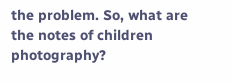the problem. So, what are the notes of children photography?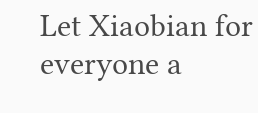Let Xiaobian for everyone a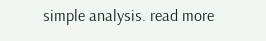simple analysis. read more